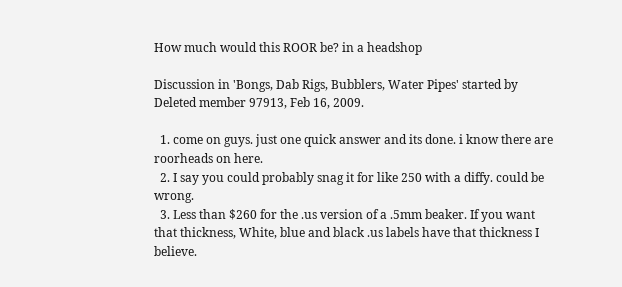How much would this ROOR be? in a headshop

Discussion in 'Bongs, Dab Rigs, Bubblers, Water Pipes' started by Deleted member 97913, Feb 16, 2009.

  1. come on guys. just one quick answer and its done. i know there are roorheads on here.
  2. I say you could probably snag it for like 250 with a diffy. could be wrong.
  3. Less than $260 for the .us version of a .5mm beaker. If you want that thickness, White, blue and black .us labels have that thickness I believe.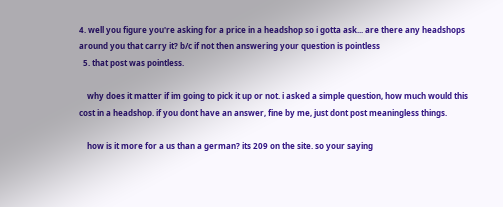4. well you figure you're asking for a price in a headshop so i gotta ask... are there any headshops around you that carry it? b/c if not then answering your question is pointless
  5. that post was pointless.

    why does it matter if im going to pick it up or not. i asked a simple question, how much would this cost in a headshop. if you dont have an answer, fine by me, just dont post meaningless things.

    how is it more for a us than a german? its 209 on the site. so your saying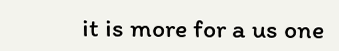it is more for a us one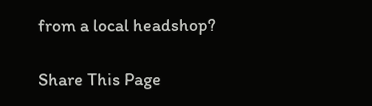from a local headshop?

Share This Page